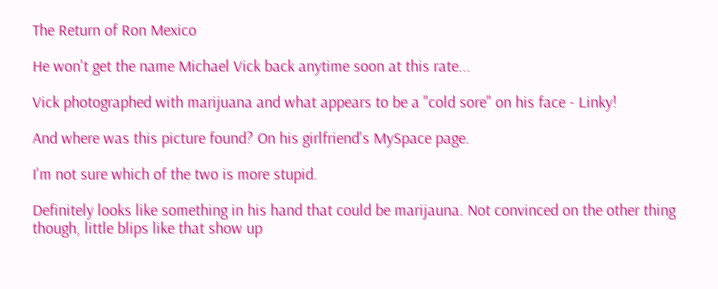The Return of Ron Mexico

He won't get the name Michael Vick back anytime soon at this rate...

Vick photographed with marijuana and what appears to be a "cold sore" on his face - Linky!

And where was this picture found? On his girlfriend's MySpace page.

I'm not sure which of the two is more stupid.

Definitely looks like something in his hand that could be marijauna. Not convinced on the other thing though, little blips like that show up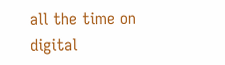all the time on digital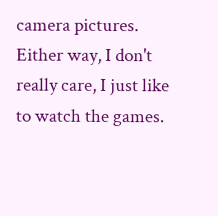camera pictures. Either way, I don't really care, I just like to watch the games.